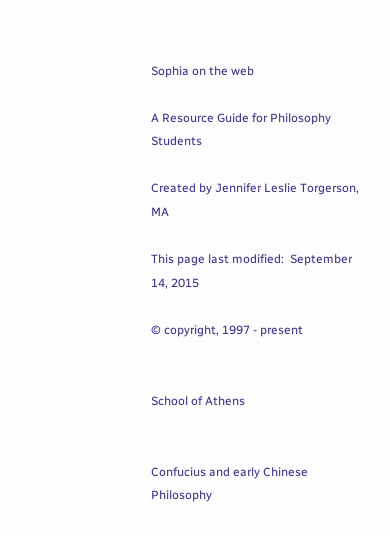Sophia on the web

A Resource Guide for Philosophy Students

Created by Jennifer Leslie Torgerson, MA

This page last modified:  September 14, 2015

© copyright, 1997 - present


School of Athens


Confucius and early Chinese Philosophy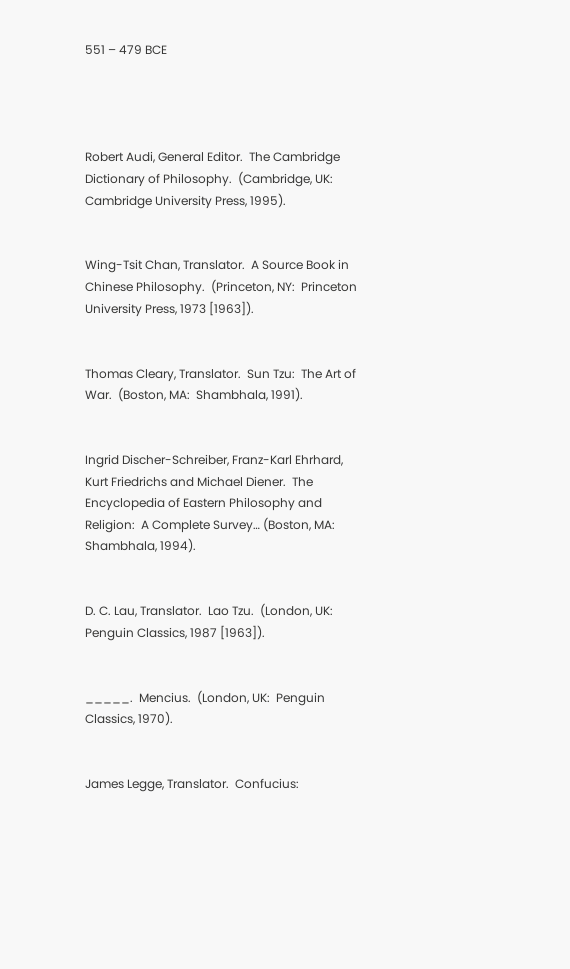551 – 479 BCE




Robert Audi, General Editor.  The Cambridge Dictionary of Philosophy.  (Cambridge, UK:  Cambridge University Press, 1995).


Wing-Tsit Chan, Translator.  A Source Book in Chinese Philosophy.  (Princeton, NY:  Princeton University Press, 1973 [1963]).


Thomas Cleary, Translator.  Sun Tzu:  The Art of War.  (Boston, MA:  Shambhala, 1991).


Ingrid Discher-Schreiber, Franz-Karl Ehrhard, Kurt Friedrichs and Michael Diener.  The Encyclopedia of Eastern Philosophy and Religion:  A Complete Survey… (Boston, MA:  Shambhala, 1994).


D. C. Lau, Translator.  Lao Tzu.  (London, UK:  Penguin Classics, 1987 [1963]).


_____.  Mencius.  (London, UK:  Penguin Classics, 1970).


James Legge, Translator.  Confucius: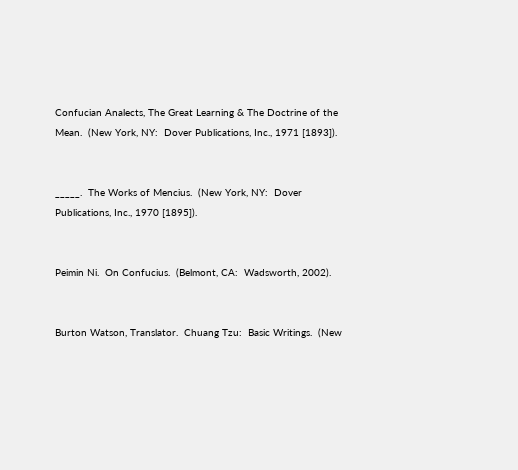Confucian Analects, The Great Learning & The Doctrine of the Mean.  (New York, NY:  Dover Publications, Inc., 1971 [1893]).


_____.  The Works of Mencius.  (New York, NY:  Dover Publications, Inc., 1970 [1895]).


Peimin Ni.  On Confucius.  (Belmont, CA:  Wadsworth, 2002).


Burton Watson, Translator.  Chuang Tzu:  Basic Writings.  (New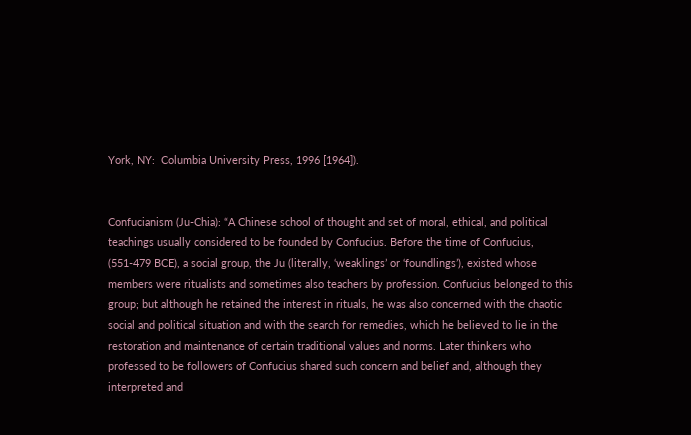York, NY:  Columbia University Press, 1996 [1964]).


Confucianism (Ju-Chia): “A Chinese school of thought and set of moral, ethical, and political teachings usually considered to be founded by Confucius. Before the time of Confucius, (551-479 BCE), a social group, the Ju (literally, ‘weaklings’ or ‘foundlings’), existed whose members were ritualists and sometimes also teachers by profession. Confucius belonged to this group; but although he retained the interest in rituals, he was also concerned with the chaotic social and political situation and with the search for remedies, which he believed to lie in the restoration and maintenance of certain traditional values and norms. Later thinkers who professed to be followers of Confucius shared such concern and belief and, although they interpreted and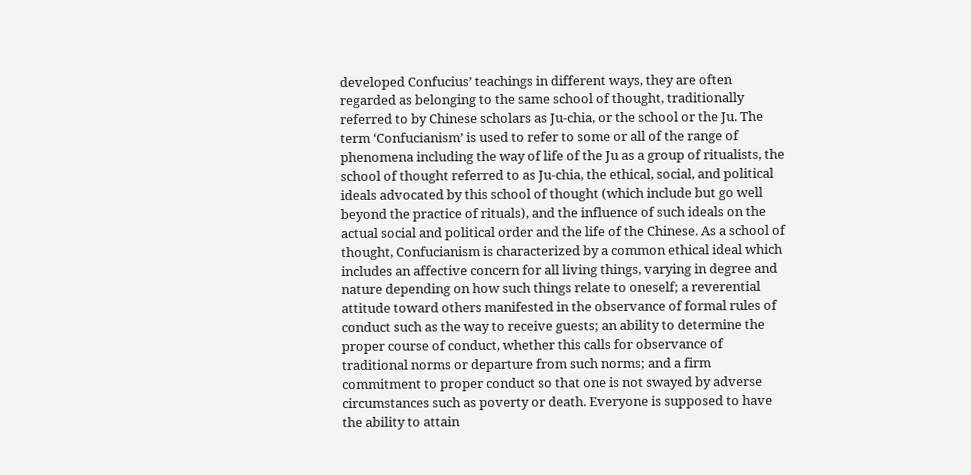developed Confucius’ teachings in different ways, they are often regarded as belonging to the same school of thought, traditionally referred to by Chinese scholars as Ju-chia, or the school or the Ju. The term ‘Confucianism’ is used to refer to some or all of the range of phenomena including the way of life of the Ju as a group of ritualists, the school of thought referred to as Ju-chia, the ethical, social, and political ideals advocated by this school of thought (which include but go well beyond the practice of rituals), and the influence of such ideals on the actual social and political order and the life of the Chinese. As a school of thought, Confucianism is characterized by a common ethical ideal which includes an affective concern for all living things, varying in degree and nature depending on how such things relate to oneself; a reverential attitude toward others manifested in the observance of formal rules of conduct such as the way to receive guests; an ability to determine the proper course of conduct, whether this calls for observance of traditional norms or departure from such norms; and a firm commitment to proper conduct so that one is not swayed by adverse circumstances such as poverty or death. Everyone is supposed to have the ability to attain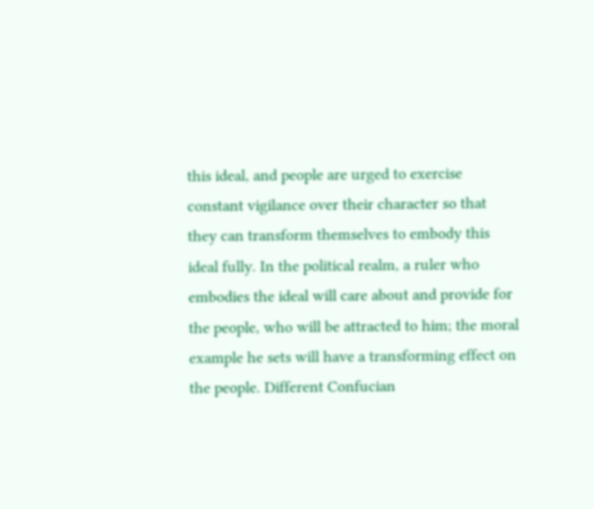this ideal, and people are urged to exercise constant vigilance over their character so that they can transform themselves to embody this ideal fully. In the political realm, a ruler who embodies the ideal will care about and provide for the people, who will be attracted to him; the moral example he sets will have a transforming effect on the people. Different Confucian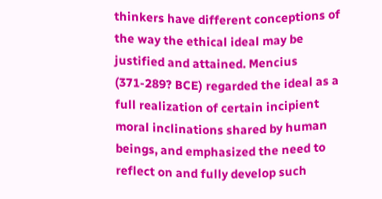thinkers have different conceptions of the way the ethical ideal may be justified and attained. Mencius (371-289? BCE) regarded the ideal as a full realization of certain incipient moral inclinations shared by human beings, and emphasized the need to reflect on and fully develop such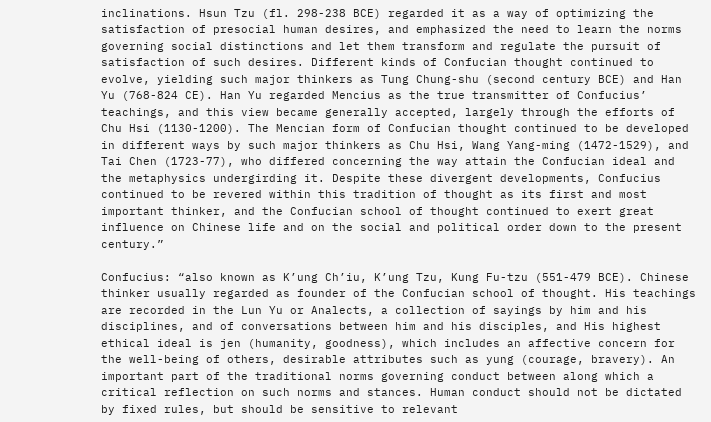inclinations. Hsun Tzu (fl. 298-238 BCE) regarded it as a way of optimizing the satisfaction of presocial human desires, and emphasized the need to learn the norms governing social distinctions and let them transform and regulate the pursuit of satisfaction of such desires. Different kinds of Confucian thought continued to evolve, yielding such major thinkers as Tung Chung-shu (second century BCE) and Han Yu (768-824 CE). Han Yu regarded Mencius as the true transmitter of Confucius’ teachings, and this view became generally accepted, largely through the efforts of Chu Hsi (1130-1200). The Mencian form of Confucian thought continued to be developed in different ways by such major thinkers as Chu Hsi, Wang Yang-ming (1472-1529), and Tai Chen (1723-77), who differed concerning the way attain the Confucian ideal and the metaphysics undergirding it. Despite these divergent developments, Confucius continued to be revered within this tradition of thought as its first and most important thinker, and the Confucian school of thought continued to exert great influence on Chinese life and on the social and political order down to the present century.”

Confucius: “also known as K’ung Ch’iu, K’ung Tzu, Kung Fu-tzu (551-479 BCE). Chinese thinker usually regarded as founder of the Confucian school of thought. His teachings are recorded in the Lun Yu or Analects, a collection of sayings by him and his disciplines, and of conversations between him and his disciples, and His highest ethical ideal is jen (humanity, goodness), which includes an affective concern for the well-being of others, desirable attributes such as yung (courage, bravery). An important part of the traditional norms governing conduct between along which a critical reflection on such norms and stances. Human conduct should not be dictated by fixed rules, but should be sensitive to relevant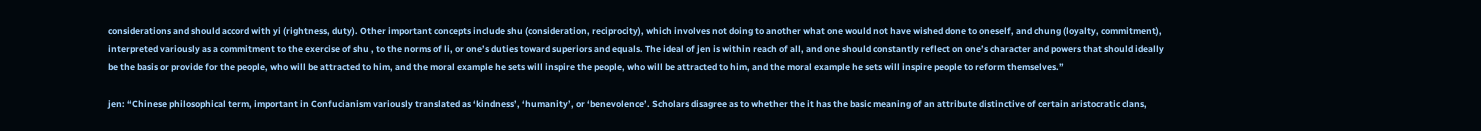considerations and should accord with yi (rightness, duty). Other important concepts include shu (consideration, reciprocity), which involves not doing to another what one would not have wished done to oneself, and chung (loyalty, commitment), interpreted variously as a commitment to the exercise of shu , to the norms of li, or one’s duties toward superiors and equals. The ideal of jen is within reach of all, and one should constantly reflect on one’s character and powers that should ideally be the basis or provide for the people, who will be attracted to him, and the moral example he sets will inspire the people, who will be attracted to him, and the moral example he sets will inspire people to reform themselves.”

jen: “Chinese philosophical term, important in Confucianism variously translated as ‘kindness’, ‘humanity’, or ‘benevolence’. Scholars disagree as to whether the it has the basic meaning of an attribute distinctive of certain aristocratic clans,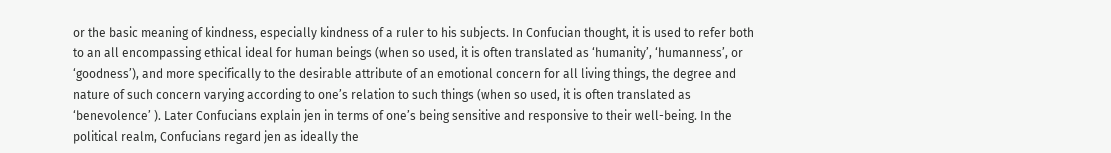or the basic meaning of kindness, especially kindness of a ruler to his subjects. In Confucian thought, it is used to refer both to an all encompassing ethical ideal for human beings (when so used, it is often translated as ‘humanity’, ‘humanness’, or ‘goodness’), and more specifically to the desirable attribute of an emotional concern for all living things, the degree and nature of such concern varying according to one’s relation to such things (when so used, it is often translated as ‘benevolence’ ). Later Confucians explain jen in terms of one’s being sensitive and responsive to their well-being. In the political realm, Confucians regard jen as ideally the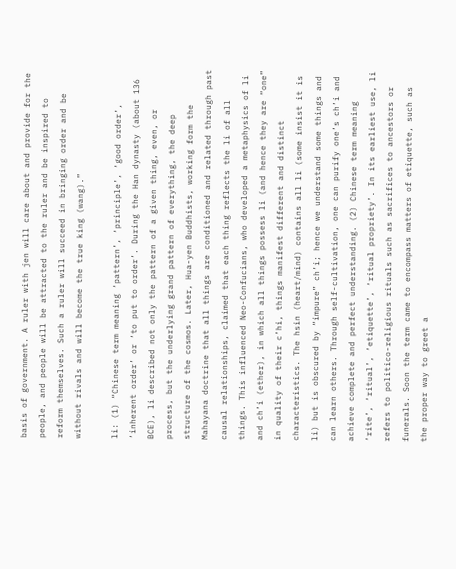basis of government. A ruler with jen will care about and provide for the people, and people will be attracted to the ruler and be inspired to reform themselves. Such a ruler will succeed in bringing order and be without rivals and will become the true king (wang).”

li: (1) “Chinese term meaning ‘pattern’, ‘principle’, ‘good order’, ‘inherent order’ or ‘to put to order’. During the Han dynasty (about 136 BCE), li described not only the pattern of a given thing, even, or process, but the underlying grand pattern of everything, the deep structure of the cosmos. Later, Hua-yen Buddhists, working form the Mahayana doctrine that all things are conditioned and related through past causal relationships, claimed that each thing reflects the li of all things. This influenced Neo-Confucians, who developed a metaphysics of li and ch’i (ether), in which all things possess li (and hence they are “one” in quality of their c’hi, things manifest different and distinct characteristics. The hsin (heart/mind) contains all li (some insist it is li) but is obscured by “impure” ch’i; hence we understand some things and can learn others. Through self-cultivation, one can purify one’s ch’i and achieve complete and perfect understanding. (2) Chinese term meaning ‘rite’, ‘ritual’, ‘etiquette’, ‘ritual propriety’. In its earliest use, li refers to politico-religious rituals such as sacrifices to ancestors or funerals. Soon the term came to encompass matters of etiquette, such as the proper way to greet a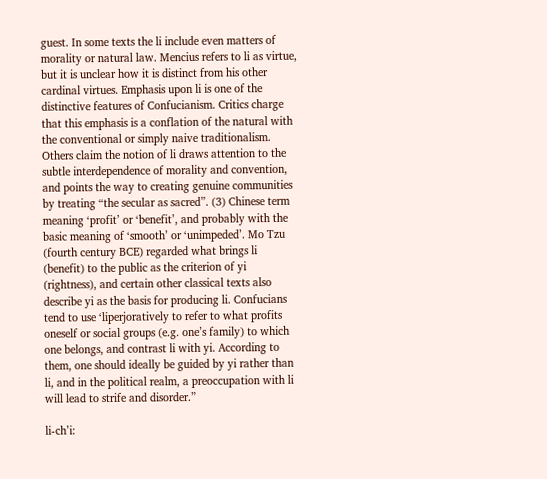guest. In some texts the li include even matters of morality or natural law. Mencius refers to li as virtue, but it is unclear how it is distinct from his other cardinal virtues. Emphasis upon li is one of the distinctive features of Confucianism. Critics charge that this emphasis is a conflation of the natural with the conventional or simply naive traditionalism. Others claim the notion of li draws attention to the subtle interdependence of morality and convention, and points the way to creating genuine communities by treating “the secular as sacred”. (3) Chinese term meaning ‘profit’ or ‘benefit’, and probably with the basic meaning of ‘smooth’ or ‘unimpeded’. Mo Tzu (fourth century BCE) regarded what brings li (benefit) to the public as the criterion of yi (rightness), and certain other classical texts also describe yi as the basis for producing li. Confucians tend to use ‘liperjoratively to refer to what profits oneself or social groups (e.g. one’s family) to which one belongs, and contrast li with yi. According to them, one should ideally be guided by yi rather than li, and in the political realm, a preoccupation with li will lead to strife and disorder.”

li-ch’i: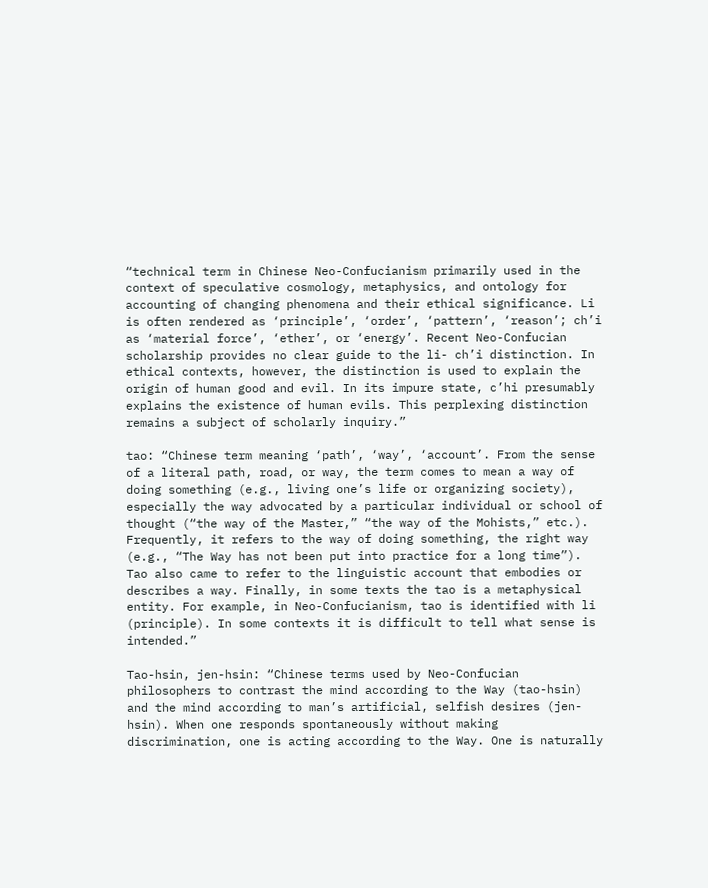“technical term in Chinese Neo-Confucianism primarily used in the context of speculative cosmology, metaphysics, and ontology for accounting of changing phenomena and their ethical significance. Li is often rendered as ‘principle’, ‘order’, ‘pattern’, ‘reason’; ch’i as ‘material force’, ‘ether’, or ‘energy’. Recent Neo-Confucian scholarship provides no clear guide to the li- ch’i distinction. In ethical contexts, however, the distinction is used to explain the origin of human good and evil. In its impure state, c’hi presumably explains the existence of human evils. This perplexing distinction remains a subject of scholarly inquiry.”

tao: “Chinese term meaning ‘path’, ‘way’, ‘account’. From the sense of a literal path, road, or way, the term comes to mean a way of doing something (e.g., living one’s life or organizing society), especially the way advocated by a particular individual or school of thought (“the way of the Master,” “the way of the Mohists,” etc.). Frequently, it refers to the way of doing something, the right way (e.g., “The Way has not been put into practice for a long time”). Tao also came to refer to the linguistic account that embodies or describes a way. Finally, in some texts the tao is a metaphysical entity. For example, in Neo-Confucianism, tao is identified with li (principle). In some contexts it is difficult to tell what sense is intended.”

Tao-hsin, jen-hsin: “Chinese terms used by Neo-Confucian philosophers to contrast the mind according to the Way (tao-hsin) and the mind according to man’s artificial, selfish desires (jen-hsin). When one responds spontaneously without making discrimination, one is acting according to the Way. One is naturally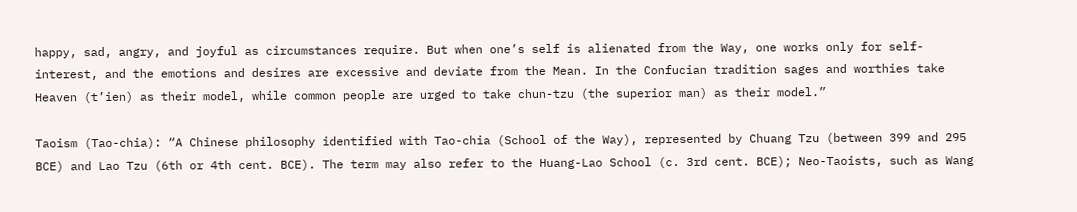happy, sad, angry, and joyful as circumstances require. But when one’s self is alienated from the Way, one works only for self-interest, and the emotions and desires are excessive and deviate from the Mean. In the Confucian tradition sages and worthies take Heaven (t’ien) as their model, while common people are urged to take chun-tzu (the superior man) as their model.”

Taoism (Tao-chia): “A Chinese philosophy identified with Tao-chia (School of the Way), represented by Chuang Tzu (between 399 and 295 BCE) and Lao Tzu (6th or 4th cent. BCE). The term may also refer to the Huang-Lao School (c. 3rd cent. BCE); Neo-Taoists, such as Wang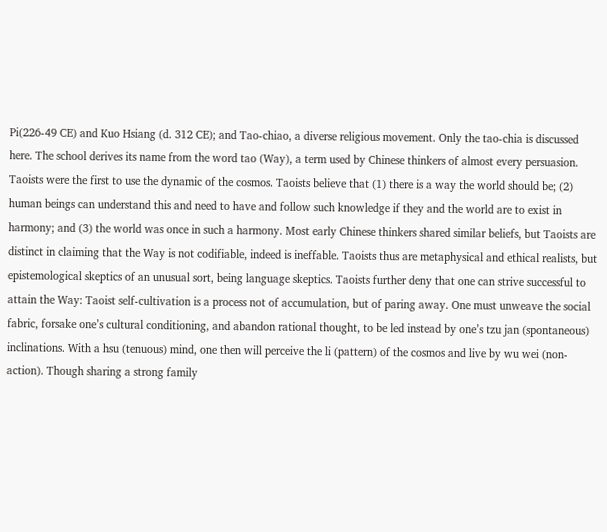Pi(226-49 CE) and Kuo Hsiang (d. 312 CE); and Tao-chiao, a diverse religious movement. Only the tao-chia is discussed here. The school derives its name from the word tao (Way), a term used by Chinese thinkers of almost every persuasion. Taoists were the first to use the dynamic of the cosmos. Taoists believe that (1) there is a way the world should be; (2) human beings can understand this and need to have and follow such knowledge if they and the world are to exist in harmony; and (3) the world was once in such a harmony. Most early Chinese thinkers shared similar beliefs, but Taoists are distinct in claiming that the Way is not codifiable, indeed is ineffable. Taoists thus are metaphysical and ethical realists, but epistemological skeptics of an unusual sort, being language skeptics. Taoists further deny that one can strive successful to attain the Way: Taoist self-cultivation is a process not of accumulation, but of paring away. One must unweave the social fabric, forsake one’s cultural conditioning, and abandon rational thought, to be led instead by one’s tzu jan (spontaneous) inclinations. With a hsu (tenuous) mind, one then will perceive the li (pattern) of the cosmos and live by wu wei (non-action). Though sharing a strong family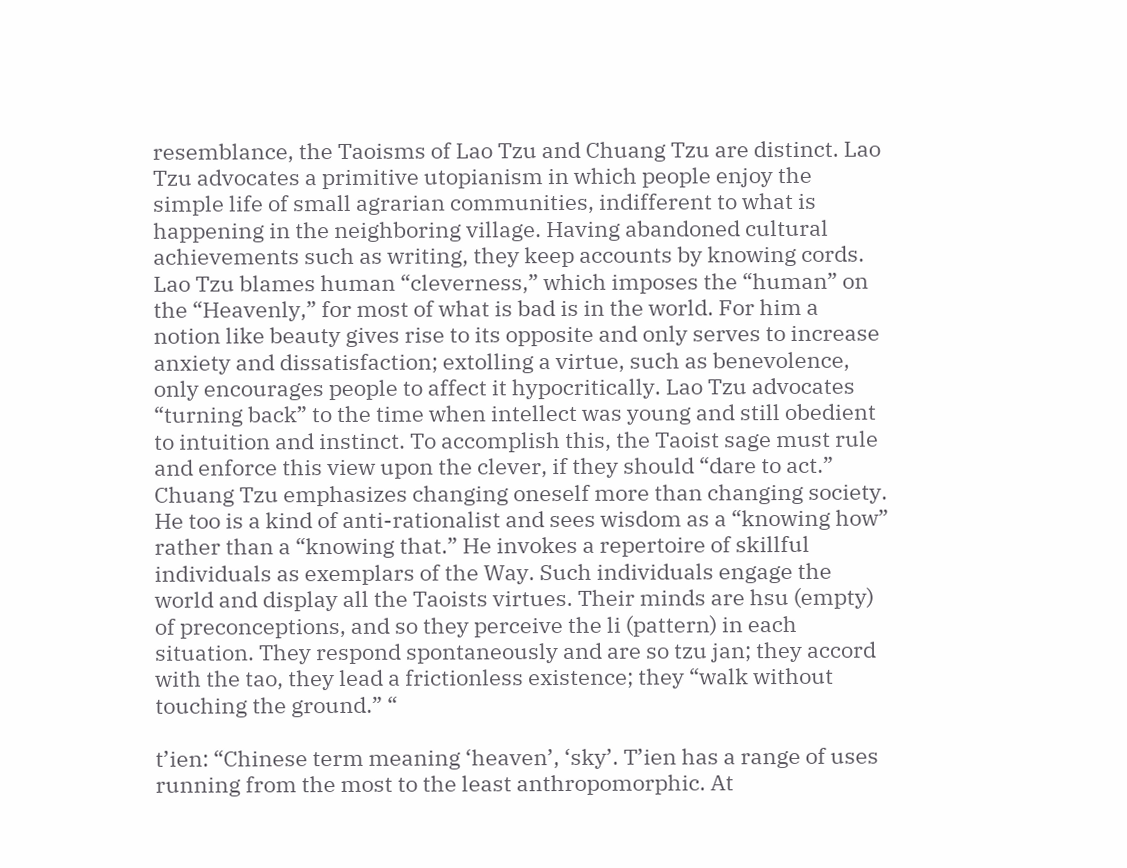resemblance, the Taoisms of Lao Tzu and Chuang Tzu are distinct. Lao Tzu advocates a primitive utopianism in which people enjoy the simple life of small agrarian communities, indifferent to what is happening in the neighboring village. Having abandoned cultural achievements such as writing, they keep accounts by knowing cords. Lao Tzu blames human “cleverness,” which imposes the “human” on the “Heavenly,” for most of what is bad is in the world. For him a notion like beauty gives rise to its opposite and only serves to increase anxiety and dissatisfaction; extolling a virtue, such as benevolence, only encourages people to affect it hypocritically. Lao Tzu advocates “turning back” to the time when intellect was young and still obedient to intuition and instinct. To accomplish this, the Taoist sage must rule and enforce this view upon the clever, if they should “dare to act.” Chuang Tzu emphasizes changing oneself more than changing society. He too is a kind of anti-rationalist and sees wisdom as a “knowing how” rather than a “knowing that.” He invokes a repertoire of skillful individuals as exemplars of the Way. Such individuals engage the world and display all the Taoists virtues. Their minds are hsu (empty) of preconceptions, and so they perceive the li (pattern) in each situation. They respond spontaneously and are so tzu jan; they accord with the tao, they lead a frictionless existence; they “walk without touching the ground.” “

t’ien: “Chinese term meaning ‘heaven’, ‘sky’. T’ien has a range of uses running from the most to the least anthropomorphic. At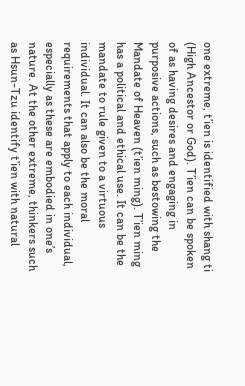one extreme, t’ien is identified with shang ti (High Ancestor or God). T’ien can be spoken of as having desires and engaging in purposive actions, such as bestowing the Mandate of Heaven (t’ien ming). T’ien ming has a political and ethical use. It can be the mandate to rule given to a virtuous individual. It can also be the moral requirements that apply to each individual, especially as these are embodied in one’s nature. At the other extreme, thinkers such as Hsun-Tzu identify t’ien with natural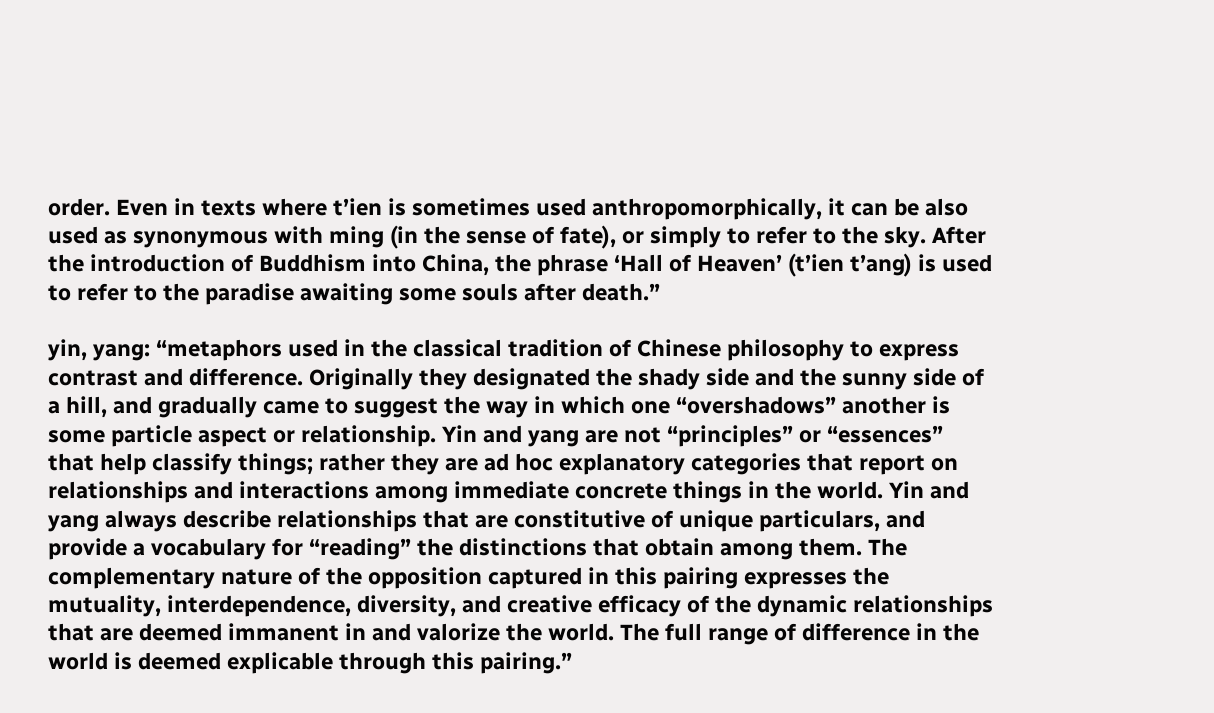order. Even in texts where t’ien is sometimes used anthropomorphically, it can be also used as synonymous with ming (in the sense of fate), or simply to refer to the sky. After the introduction of Buddhism into China, the phrase ‘Hall of Heaven’ (t’ien t’ang) is used to refer to the paradise awaiting some souls after death.”

yin, yang: “metaphors used in the classical tradition of Chinese philosophy to express contrast and difference. Originally they designated the shady side and the sunny side of a hill, and gradually came to suggest the way in which one “overshadows” another is some particle aspect or relationship. Yin and yang are not “principles” or “essences” that help classify things; rather they are ad hoc explanatory categories that report on relationships and interactions among immediate concrete things in the world. Yin and yang always describe relationships that are constitutive of unique particulars, and provide a vocabulary for “reading” the distinctions that obtain among them. The complementary nature of the opposition captured in this pairing expresses the mutuality, interdependence, diversity, and creative efficacy of the dynamic relationships that are deemed immanent in and valorize the world. The full range of difference in the world is deemed explicable through this pairing.”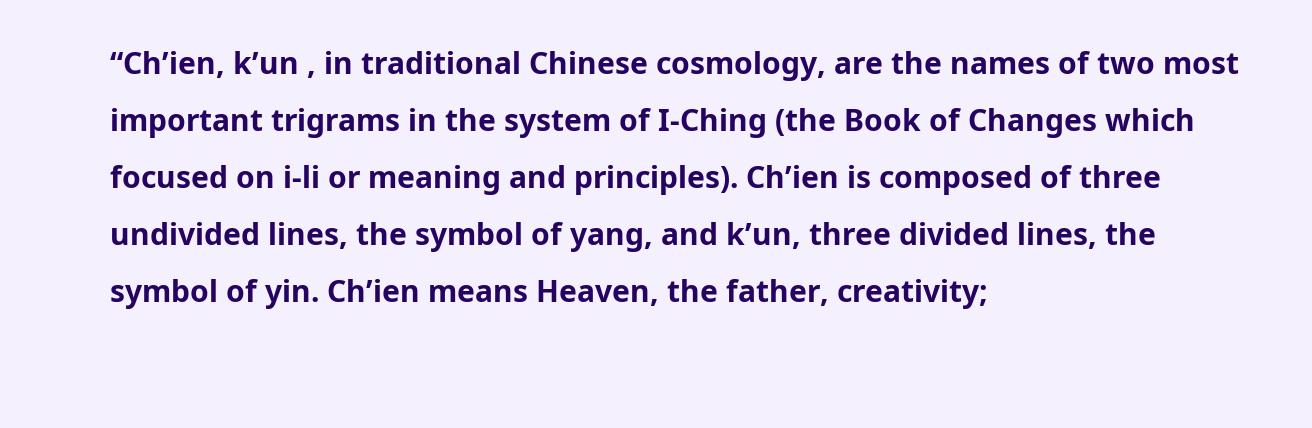“Ch’ien, k’un , in traditional Chinese cosmology, are the names of two most important trigrams in the system of I-Ching (the Book of Changes which focused on i-li or meaning and principles). Ch’ien is composed of three undivided lines, the symbol of yang, and k’un, three divided lines, the symbol of yin. Ch’ien means Heaven, the father, creativity;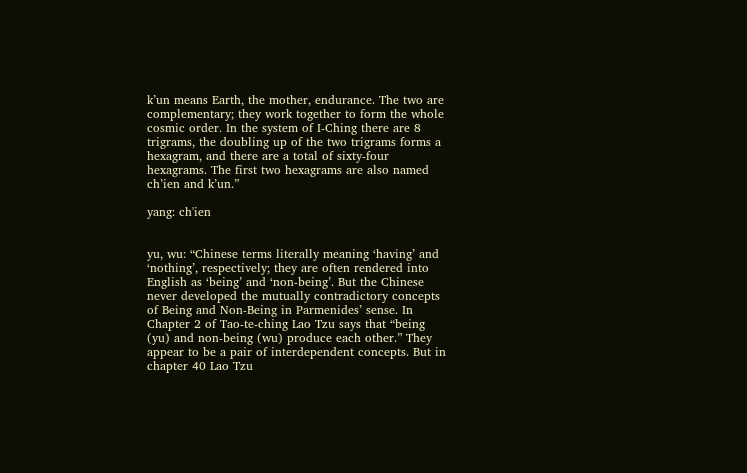k’un means Earth, the mother, endurance. The two are complementary; they work together to form the whole cosmic order. In the system of I-Ching there are 8 trigrams, the doubling up of the two trigrams forms a hexagram, and there are a total of sixty-four hexagrams. The first two hexagrams are also named ch’ien and k’un.”

yang: ch'ien


yu, wu: “Chinese terms literally meaning ‘having’ and ‘nothing’, respectively; they are often rendered into English as ‘being’ and ‘non-being’. But the Chinese never developed the mutually contradictory concepts of Being and Non-Being in Parmenides’ sense. In Chapter 2 of Tao-te-ching Lao Tzu says that “being (yu) and non-being (wu) produce each other.” They appear to be a pair of interdependent concepts. But in chapter 40 Lao Tzu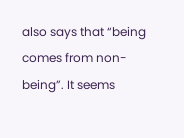also says that “being comes from non-being”. It seems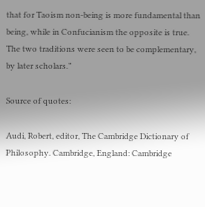that for Taoism non-being is more fundamental than being, while in Confucianism the opposite is true. The two traditions were seen to be complementary, by later scholars.”

Source of quotes:

Audi, Robert, editor, The Cambridge Dictionary of Philosophy. Cambridge, England: Cambridge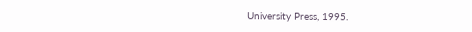University Press, 1995.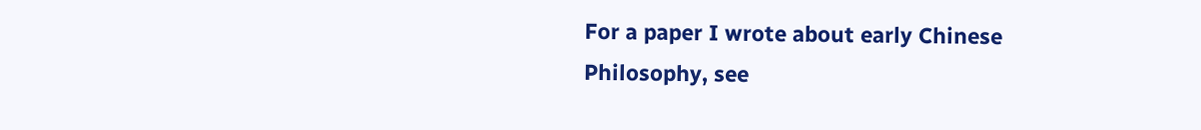For a paper I wrote about early Chinese Philosophy, see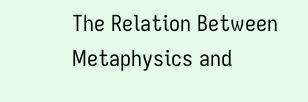The Relation Between Metaphysics and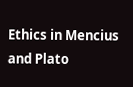Ethics in Mencius and Plato